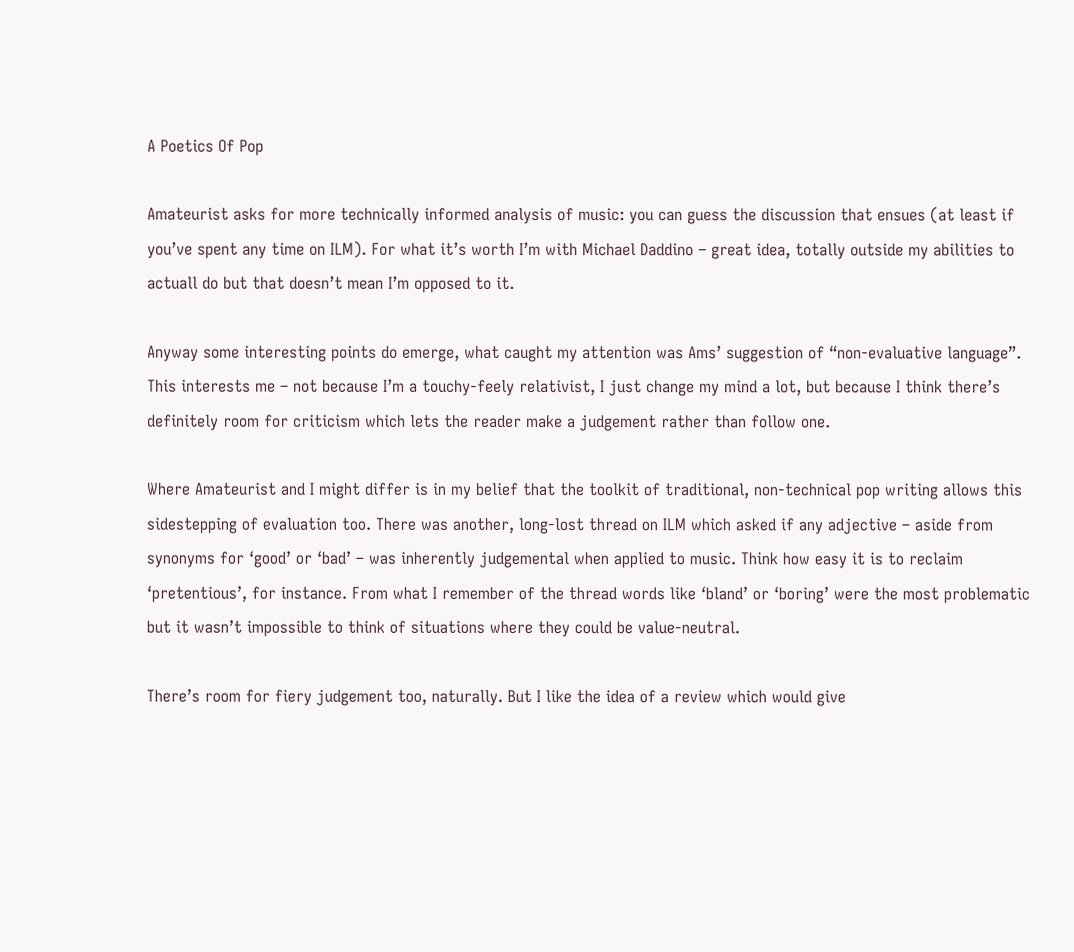A Poetics Of Pop

Amateurist asks for more technically informed analysis of music: you can guess the discussion that ensues (at least if you’ve spent any time on ILM). For what it’s worth I’m with Michael Daddino – great idea, totally outside my abilities to actuall do but that doesn’t mean I’m opposed to it.

Anyway some interesting points do emerge, what caught my attention was Ams’ suggestion of “non-evaluative language”. This interests me – not because I’m a touchy-feely relativist, I just change my mind a lot, but because I think there’s definitely room for criticism which lets the reader make a judgement rather than follow one.

Where Amateurist and I might differ is in my belief that the toolkit of traditional, non-technical pop writing allows this sidestepping of evaluation too. There was another, long-lost thread on ILM which asked if any adjective – aside from synonyms for ‘good’ or ‘bad’ – was inherently judgemental when applied to music. Think how easy it is to reclaim ‘pretentious’, for instance. From what I remember of the thread words like ‘bland’ or ‘boring’ were the most problematic but it wasn’t impossible to think of situations where they could be value-neutral.

There’s room for fiery judgement too, naturally. But I like the idea of a review which would give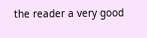the reader a very good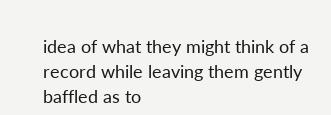idea of what they might think of a record while leaving them gently baffled as to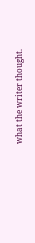what the writer thought.